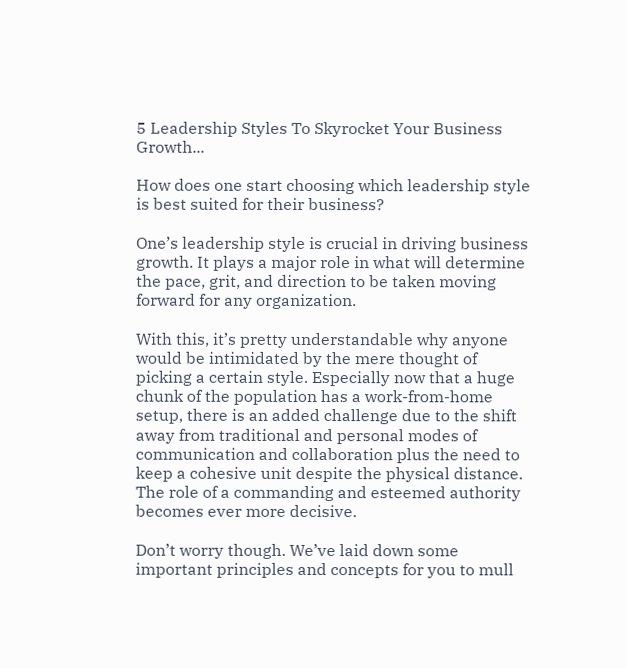5 Leadership Styles To Skyrocket Your Business Growth...

How does one start choosing which leadership style is best suited for their business?

One’s leadership style is crucial in driving business growth. It plays a major role in what will determine the pace, grit, and direction to be taken moving forward for any organization.

With this, it’s pretty understandable why anyone would be intimidated by the mere thought of picking a certain style. Especially now that a huge chunk of the population has a work-from-home setup, there is an added challenge due to the shift away from traditional and personal modes of communication and collaboration plus the need to keep a cohesive unit despite the physical distance. The role of a commanding and esteemed authority becomes ever more decisive.

Don’t worry though. We’ve laid down some important principles and concepts for you to mull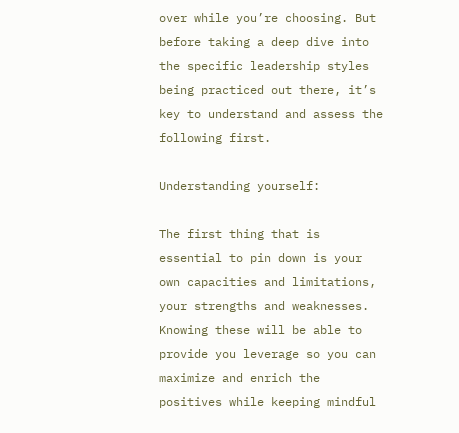over while you’re choosing. But before taking a deep dive into the specific leadership styles being practiced out there, it’s key to understand and assess the following first.

Understanding yourself:

The first thing that is essential to pin down is your own capacities and limitations, your strengths and weaknesses. Knowing these will be able to provide you leverage so you can maximize and enrich the positives while keeping mindful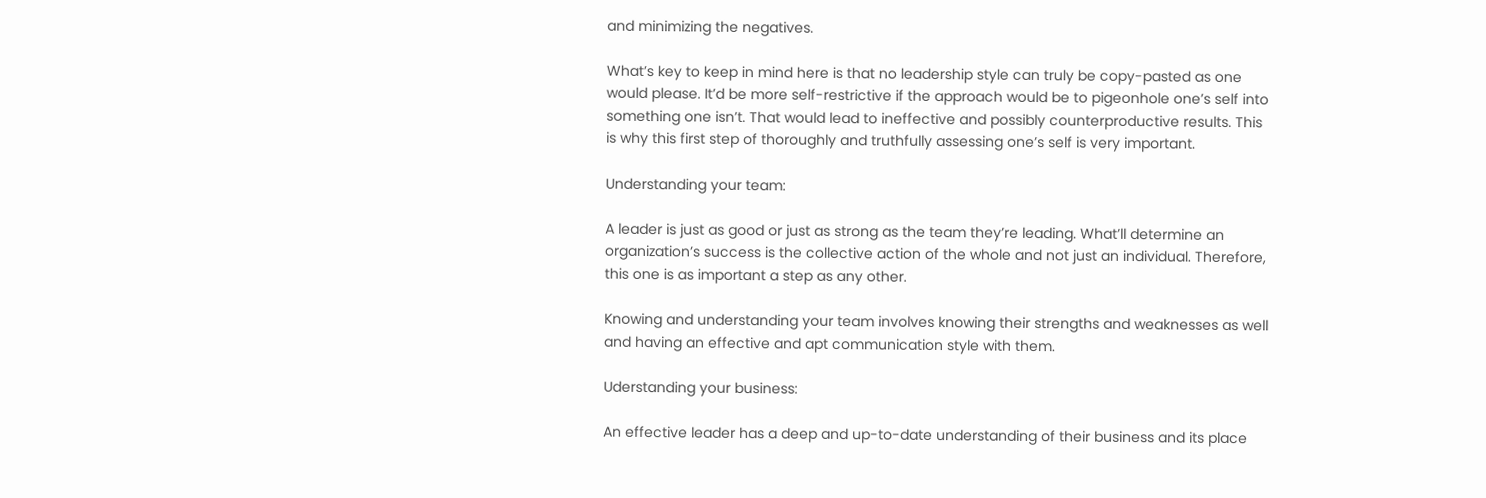and minimizing the negatives.

What’s key to keep in mind here is that no leadership style can truly be copy-pasted as one would please. It’d be more self-restrictive if the approach would be to pigeonhole one’s self into something one isn’t. That would lead to ineffective and possibly counterproductive results. This is why this first step of thoroughly and truthfully assessing one’s self is very important.

Understanding your team:

A leader is just as good or just as strong as the team they’re leading. What’ll determine an organization’s success is the collective action of the whole and not just an individual. Therefore, this one is as important a step as any other.

Knowing and understanding your team involves knowing their strengths and weaknesses as well and having an effective and apt communication style with them.

Uderstanding your business:

An effective leader has a deep and up-to-date understanding of their business and its place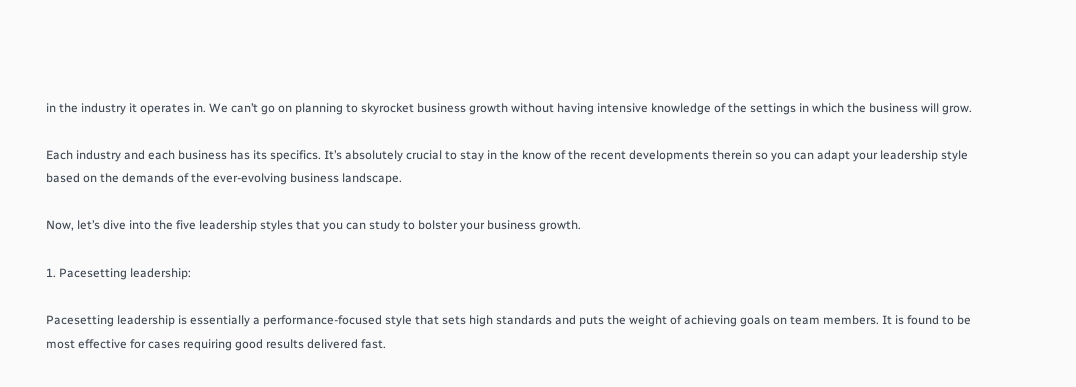in the industry it operates in. We can’t go on planning to skyrocket business growth without having intensive knowledge of the settings in which the business will grow.

Each industry and each business has its specifics. It’s absolutely crucial to stay in the know of the recent developments therein so you can adapt your leadership style based on the demands of the ever-evolving business landscape.

Now, let’s dive into the five leadership styles that you can study to bolster your business growth.

1. Pacesetting leadership:

Pacesetting leadership is essentially a performance-focused style that sets high standards and puts the weight of achieving goals on team members. It is found to be most effective for cases requiring good results delivered fast.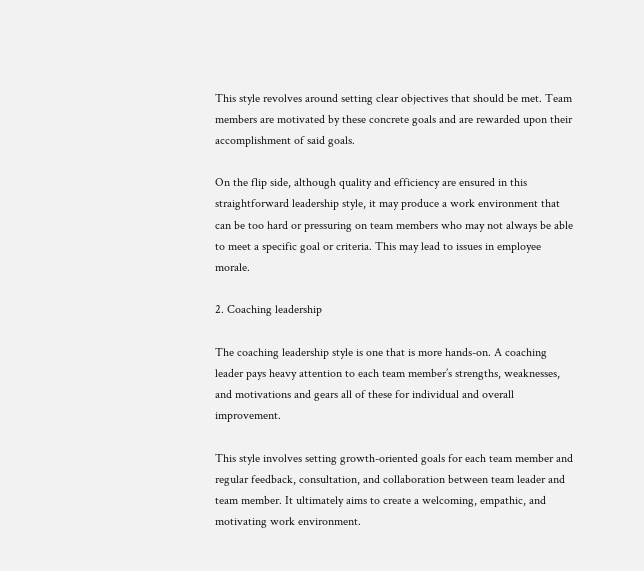This style revolves around setting clear objectives that should be met. Team members are motivated by these concrete goals and are rewarded upon their accomplishment of said goals.

On the flip side, although quality and efficiency are ensured in this straightforward leadership style, it may produce a work environment that can be too hard or pressuring on team members who may not always be able to meet a specific goal or criteria. This may lead to issues in employee morale.

2. Coaching leadership

The coaching leadership style is one that is more hands-on. A coaching leader pays heavy attention to each team member’s strengths, weaknesses, and motivations and gears all of these for individual and overall improvement.

This style involves setting growth-oriented goals for each team member and regular feedback, consultation, and collaboration between team leader and team member. It ultimately aims to create a welcoming, empathic, and motivating work environment.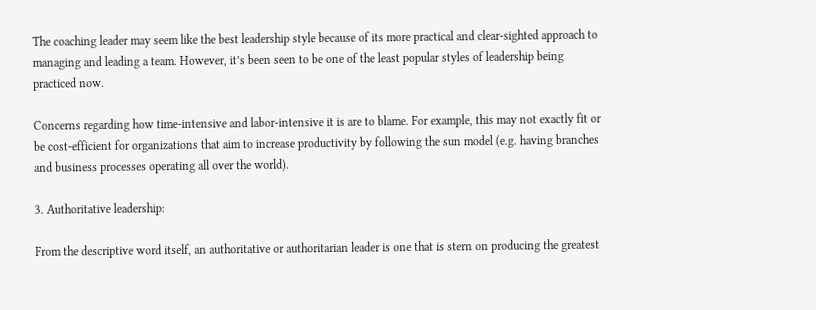The coaching leader may seem like the best leadership style because of its more practical and clear-sighted approach to managing and leading a team. However, it’s been seen to be one of the least popular styles of leadership being practiced now.

Concerns regarding how time-intensive and labor-intensive it is are to blame. For example, this may not exactly fit or be cost-efficient for organizations that aim to increase productivity by following the sun model (e.g. having branches and business processes operating all over the world).

3. Authoritative leadership:

From the descriptive word itself, an authoritative or authoritarian leader is one that is stern on producing the greatest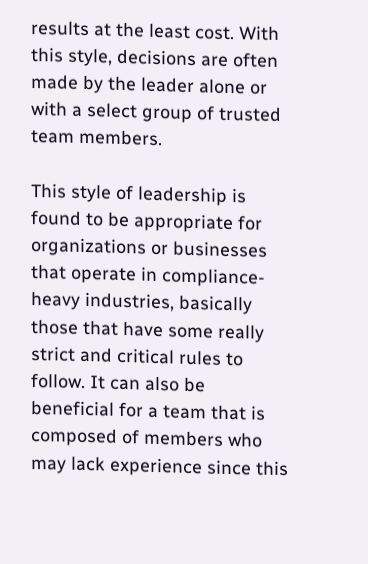results at the least cost. With this style, decisions are often made by the leader alone or with a select group of trusted team members.

This style of leadership is found to be appropriate for organizations or businesses that operate in compliance-heavy industries, basically those that have some really strict and critical rules to follow. It can also be beneficial for a team that is composed of members who may lack experience since this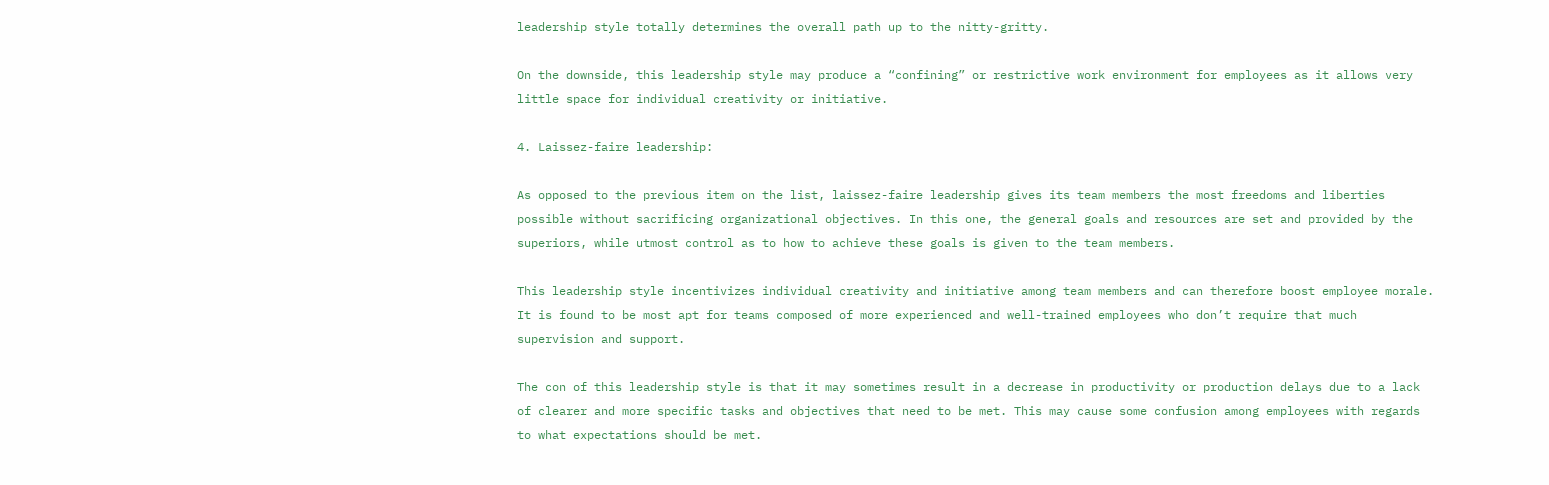leadership style totally determines the overall path up to the nitty-gritty.

On the downside, this leadership style may produce a “confining” or restrictive work environment for employees as it allows very little space for individual creativity or initiative.

4. Laissez-faire leadership:

As opposed to the previous item on the list, laissez-faire leadership gives its team members the most freedoms and liberties possible without sacrificing organizational objectives. In this one, the general goals and resources are set and provided by the superiors, while utmost control as to how to achieve these goals is given to the team members.

This leadership style incentivizes individual creativity and initiative among team members and can therefore boost employee morale. It is found to be most apt for teams composed of more experienced and well-trained employees who don’t require that much supervision and support.

The con of this leadership style is that it may sometimes result in a decrease in productivity or production delays due to a lack of clearer and more specific tasks and objectives that need to be met. This may cause some confusion among employees with regards to what expectations should be met.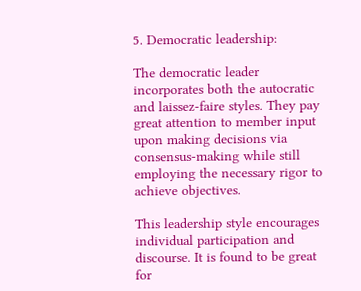5. Democratic leadership:

The democratic leader incorporates both the autocratic and laissez-faire styles. They pay great attention to member input upon making decisions via consensus-making while still employing the necessary rigor to achieve objectives.

This leadership style encourages individual participation and discourse. It is found to be great for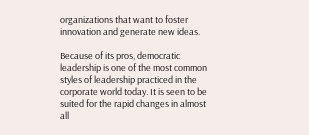organizations that want to foster innovation and generate new ideas.

Because of its pros, democratic leadership is one of the most common styles of leadership practiced in the corporate world today. It is seen to be suited for the rapid changes in almost all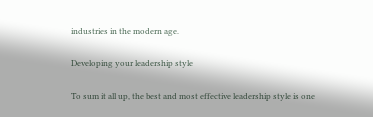industries in the modern age.

Developing your leadership style

To sum it all up, the best and most effective leadership style is one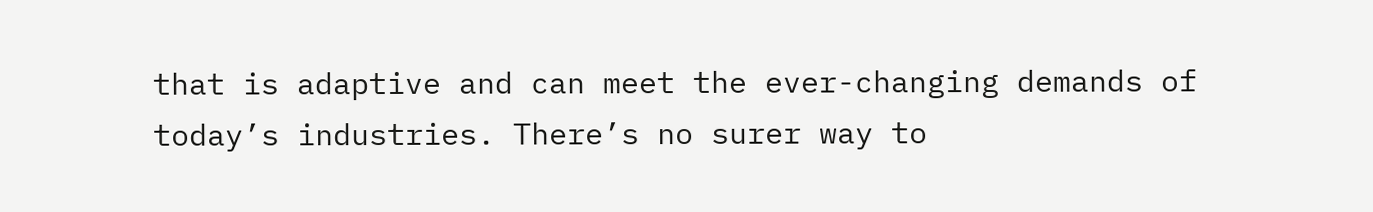that is adaptive and can meet the ever-changing demands of today’s industries. There’s no surer way to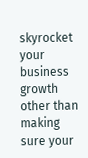skyrocket your business growth other than making sure your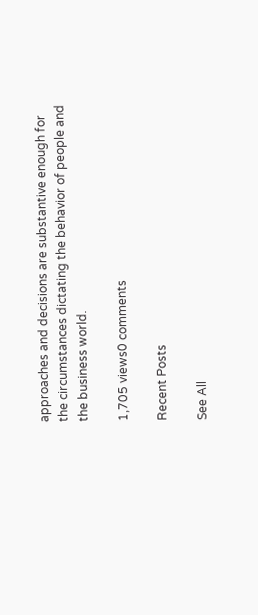approaches and decisions are substantive enough for the circumstances dictating the behavior of people and the business world.

1,705 views0 comments

Recent Posts

See All